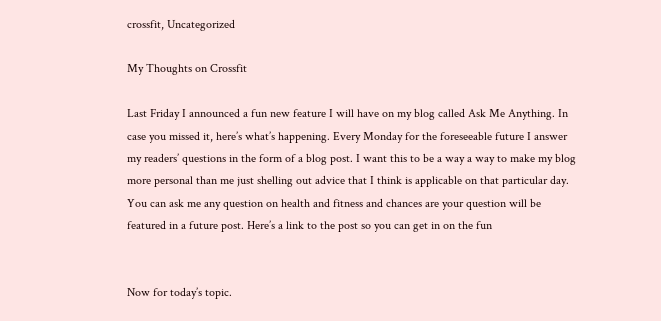crossfit, Uncategorized

My Thoughts on Crossfit

Last Friday I announced a fun new feature I will have on my blog called Ask Me Anything. In case you missed it, here’s what’s happening. Every Monday for the foreseeable future I answer my readers’ questions in the form of a blog post. I want this to be a way a way to make my blog more personal than me just shelling out advice that I think is applicable on that particular day. You can ask me any question on health and fitness and chances are your question will be featured in a future post. Here’s a link to the post so you can get in on the fun


Now for today’s topic.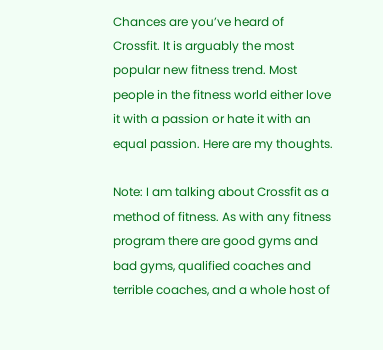Chances are you’ve heard of Crossfit. It is arguably the most popular new fitness trend. Most people in the fitness world either love it with a passion or hate it with an equal passion. Here are my thoughts.

Note: I am talking about Crossfit as a method of fitness. As with any fitness program there are good gyms and bad gyms, qualified coaches and terrible coaches, and a whole host of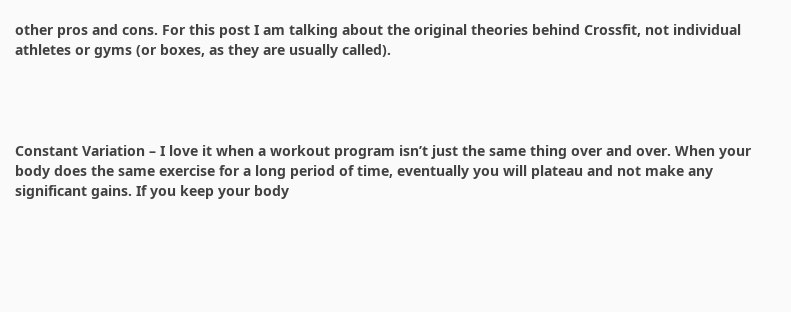other pros and cons. For this post I am talking about the original theories behind Crossfit, not individual athletes or gyms (or boxes, as they are usually called).




Constant Variation – I love it when a workout program isn’t just the same thing over and over. When your body does the same exercise for a long period of time, eventually you will plateau and not make any significant gains. If you keep your body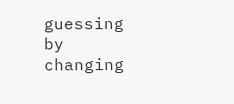guessing by changing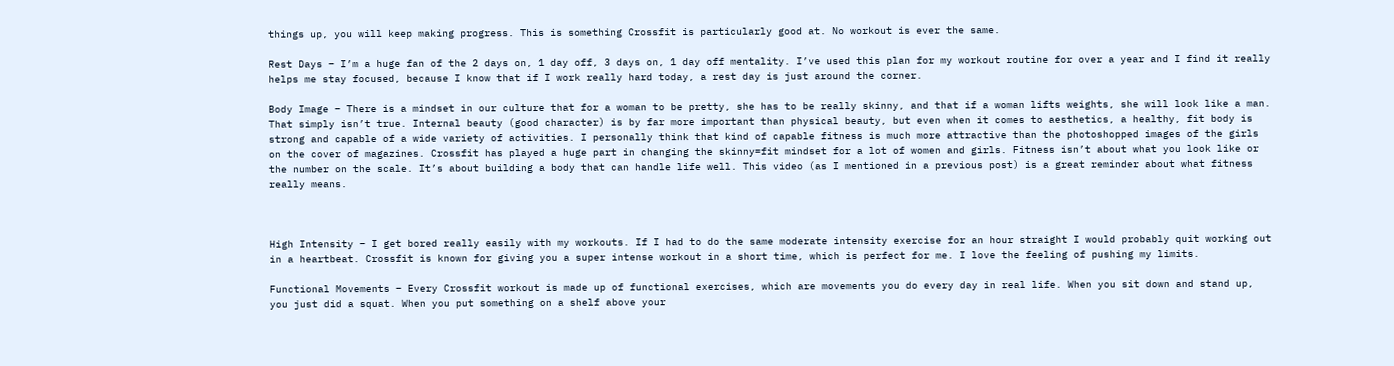things up, you will keep making progress. This is something Crossfit is particularly good at. No workout is ever the same.

Rest Days – I’m a huge fan of the 2 days on, 1 day off, 3 days on, 1 day off mentality. I’ve used this plan for my workout routine for over a year and I find it really helps me stay focused, because I know that if I work really hard today, a rest day is just around the corner.

Body Image – There is a mindset in our culture that for a woman to be pretty, she has to be really skinny, and that if a woman lifts weights, she will look like a man. That simply isn’t true. Internal beauty (good character) is by far more important than physical beauty, but even when it comes to aesthetics, a healthy, fit body is strong and capable of a wide variety of activities. I personally think that kind of capable fitness is much more attractive than the photoshopped images of the girls on the cover of magazines. Crossfit has played a huge part in changing the skinny=fit mindset for a lot of women and girls. Fitness isn’t about what you look like or the number on the scale. It’s about building a body that can handle life well. This video (as I mentioned in a previous post) is a great reminder about what fitness really means.



High Intensity – I get bored really easily with my workouts. If I had to do the same moderate intensity exercise for an hour straight I would probably quit working out in a heartbeat. Crossfit is known for giving you a super intense workout in a short time, which is perfect for me. I love the feeling of pushing my limits.

Functional Movements – Every Crossfit workout is made up of functional exercises, which are movements you do every day in real life. When you sit down and stand up, you just did a squat. When you put something on a shelf above your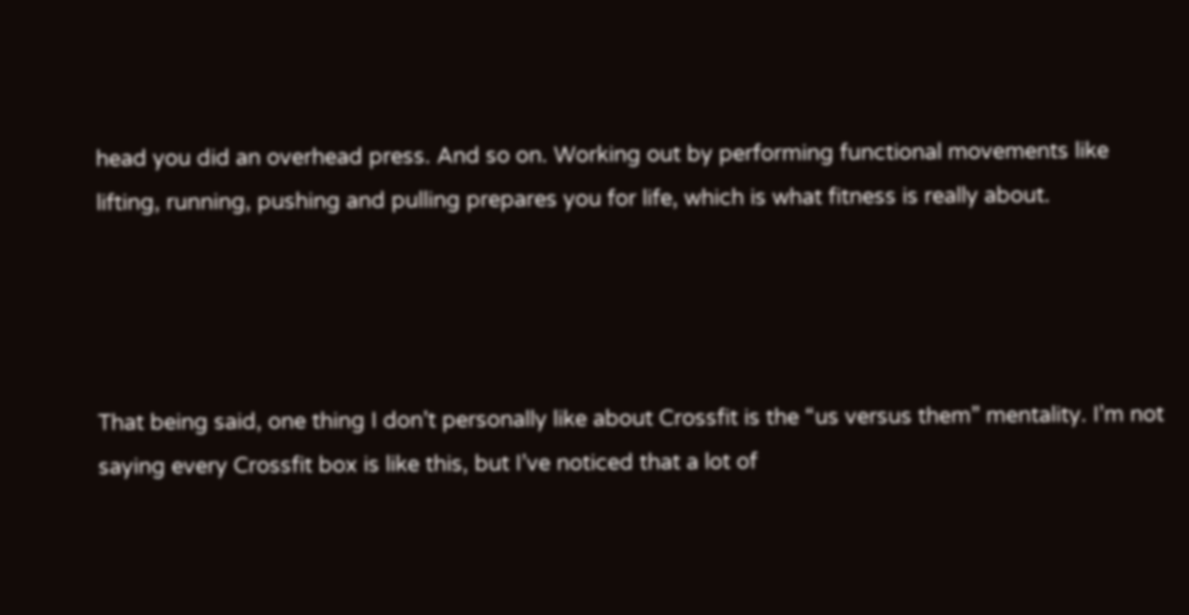head you did an overhead press. And so on. Working out by performing functional movements like lifting, running, pushing and pulling prepares you for life, which is what fitness is really about.




That being said, one thing I don’t personally like about Crossfit is the “us versus them” mentality. I’m not saying every Crossfit box is like this, but I’ve noticed that a lot of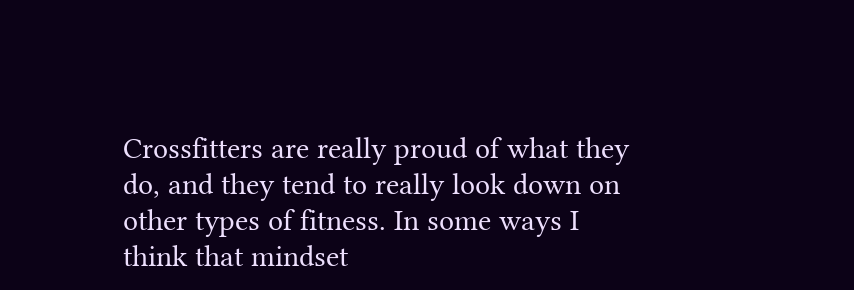Crossfitters are really proud of what they do, and they tend to really look down on other types of fitness. In some ways I think that mindset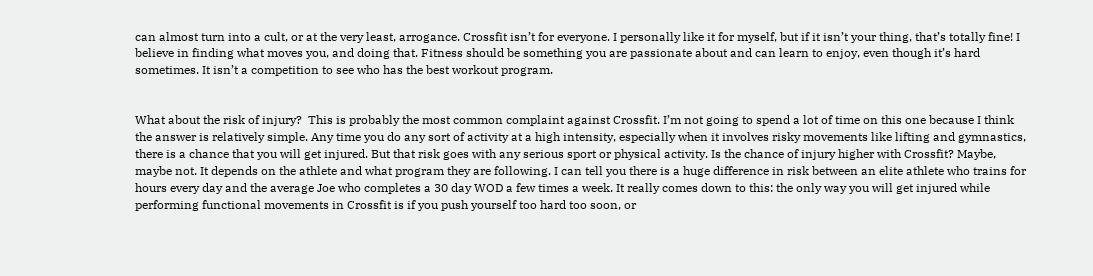can almost turn into a cult, or at the very least, arrogance. Crossfit isn’t for everyone. I personally like it for myself, but if it isn’t your thing, that’s totally fine! I believe in finding what moves you, and doing that. Fitness should be something you are passionate about and can learn to enjoy, even though it’s hard sometimes. It isn’t a competition to see who has the best workout program.


What about the risk of injury?  This is probably the most common complaint against Crossfit. I’m not going to spend a lot of time on this one because I think the answer is relatively simple. Any time you do any sort of activity at a high intensity, especially when it involves risky movements like lifting and gymnastics, there is a chance that you will get injured. But that risk goes with any serious sport or physical activity. Is the chance of injury higher with Crossfit? Maybe, maybe not. It depends on the athlete and what program they are following. I can tell you there is a huge difference in risk between an elite athlete who trains for hours every day and the average Joe who completes a 30 day WOD a few times a week. It really comes down to this: the only way you will get injured while performing functional movements in Crossfit is if you push yourself too hard too soon, or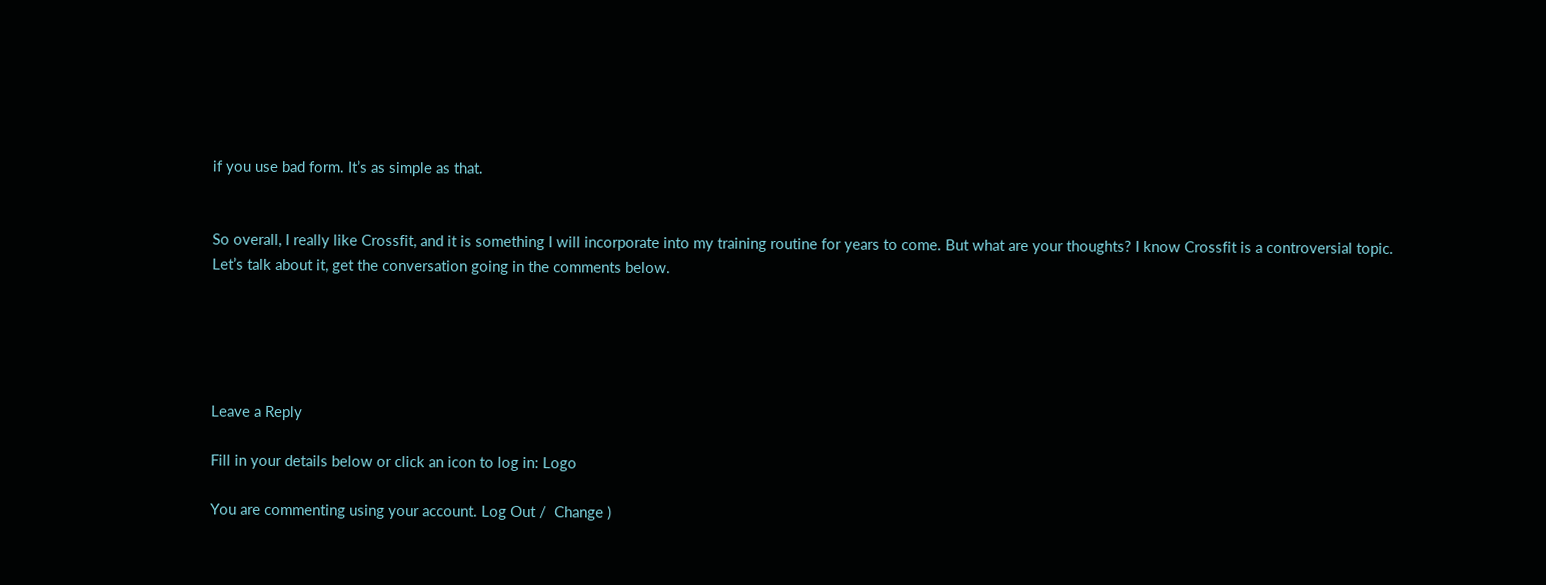if you use bad form. It’s as simple as that.


So overall, I really like Crossfit, and it is something I will incorporate into my training routine for years to come. But what are your thoughts? I know Crossfit is a controversial topic. Let’s talk about it, get the conversation going in the comments below.





Leave a Reply

Fill in your details below or click an icon to log in: Logo

You are commenting using your account. Log Out /  Change )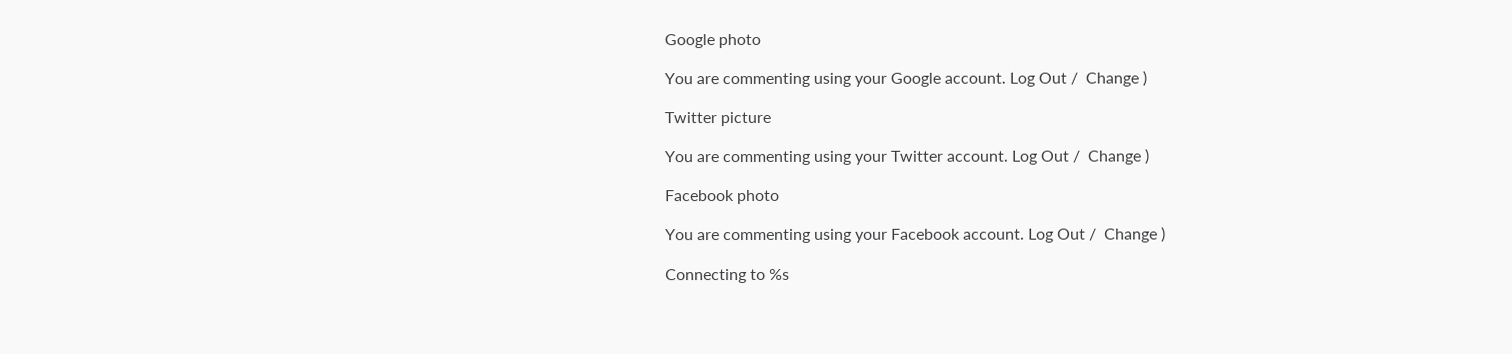Google photo

You are commenting using your Google account. Log Out /  Change )

Twitter picture

You are commenting using your Twitter account. Log Out /  Change )

Facebook photo

You are commenting using your Facebook account. Log Out /  Change )

Connecting to %s